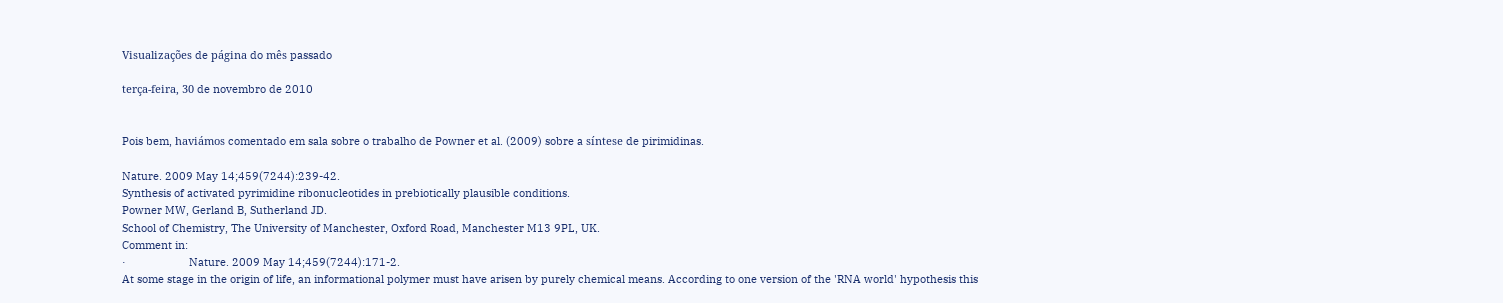Visualizações de página do mês passado

terça-feira, 30 de novembro de 2010


Pois bem, haviámos comentado em sala sobre o trabalho de Powner et al. (2009) sobre a síntese de pirimidinas.

Nature. 2009 May 14;459(7244):239-42.
Synthesis of activated pyrimidine ribonucleotides in prebiotically plausible conditions.
Powner MW, Gerland B, Sutherland JD.
School of Chemistry, The University of Manchester, Oxford Road, Manchester M13 9PL, UK.
Comment in:
·                     Nature. 2009 May 14;459(7244):171-2.
At some stage in the origin of life, an informational polymer must have arisen by purely chemical means. According to one version of the 'RNA world' hypothesis this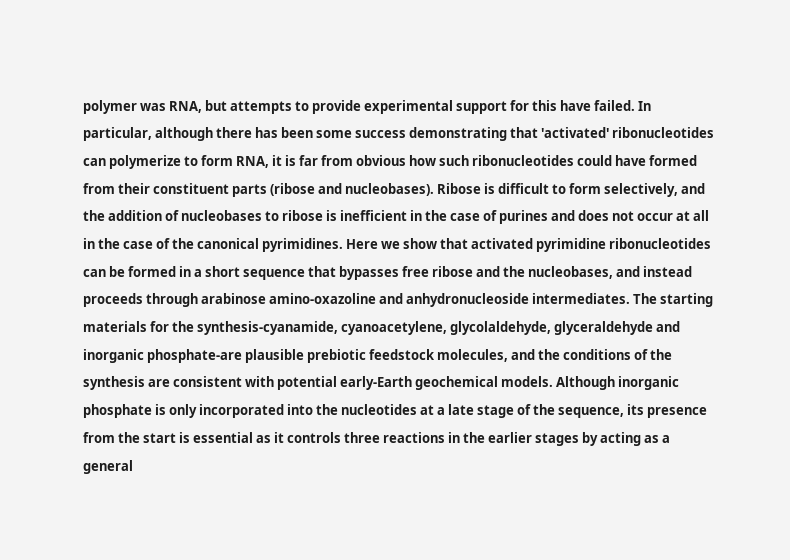polymer was RNA, but attempts to provide experimental support for this have failed. In particular, although there has been some success demonstrating that 'activated' ribonucleotides can polymerize to form RNA, it is far from obvious how such ribonucleotides could have formed from their constituent parts (ribose and nucleobases). Ribose is difficult to form selectively, and the addition of nucleobases to ribose is inefficient in the case of purines and does not occur at all in the case of the canonical pyrimidines. Here we show that activated pyrimidine ribonucleotides can be formed in a short sequence that bypasses free ribose and the nucleobases, and instead proceeds through arabinose amino-oxazoline and anhydronucleoside intermediates. The starting materials for the synthesis-cyanamide, cyanoacetylene, glycolaldehyde, glyceraldehyde and inorganic phosphate-are plausible prebiotic feedstock molecules, and the conditions of the synthesis are consistent with potential early-Earth geochemical models. Although inorganic phosphate is only incorporated into the nucleotides at a late stage of the sequence, its presence from the start is essential as it controls three reactions in the earlier stages by acting as a general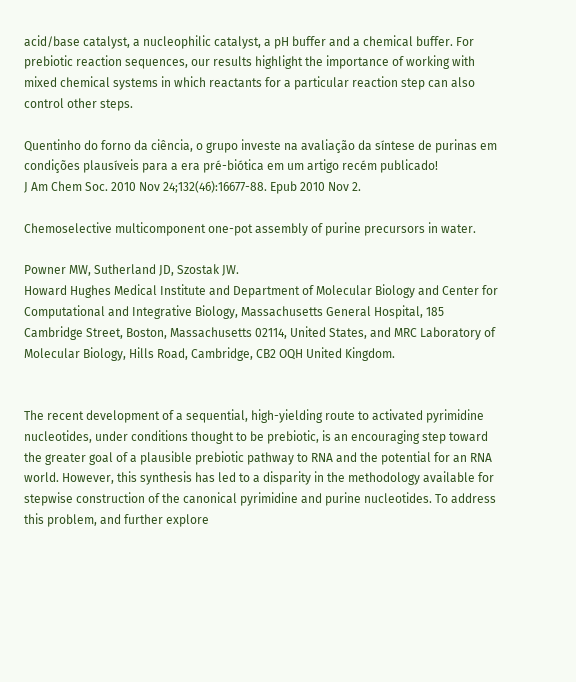acid/base catalyst, a nucleophilic catalyst, a pH buffer and a chemical buffer. For prebiotic reaction sequences, our results highlight the importance of working with mixed chemical systems in which reactants for a particular reaction step can also control other steps.

Quentinho do forno da ciência, o grupo investe na avaliação da síntese de purinas em condições plausíveis para a era pré-biótica em um artigo recém publicado!
J Am Chem Soc. 2010 Nov 24;132(46):16677-88. Epub 2010 Nov 2.

Chemoselective multicomponent one-pot assembly of purine precursors in water.

Powner MW, Sutherland JD, Szostak JW.
Howard Hughes Medical Institute and Department of Molecular Biology and Center for Computational and Integrative Biology, Massachusetts General Hospital, 185 Cambridge Street, Boston, Massachusetts 02114, United States, and MRC Laboratory of Molecular Biology, Hills Road, Cambridge, CB2 OQH United Kingdom.


The recent development of a sequential, high-yielding route to activated pyrimidine nucleotides, under conditions thought to be prebiotic, is an encouraging step toward the greater goal of a plausible prebiotic pathway to RNA and the potential for an RNA world. However, this synthesis has led to a disparity in the methodology available for stepwise construction of the canonical pyrimidine and purine nucleotides. To address this problem, and further explore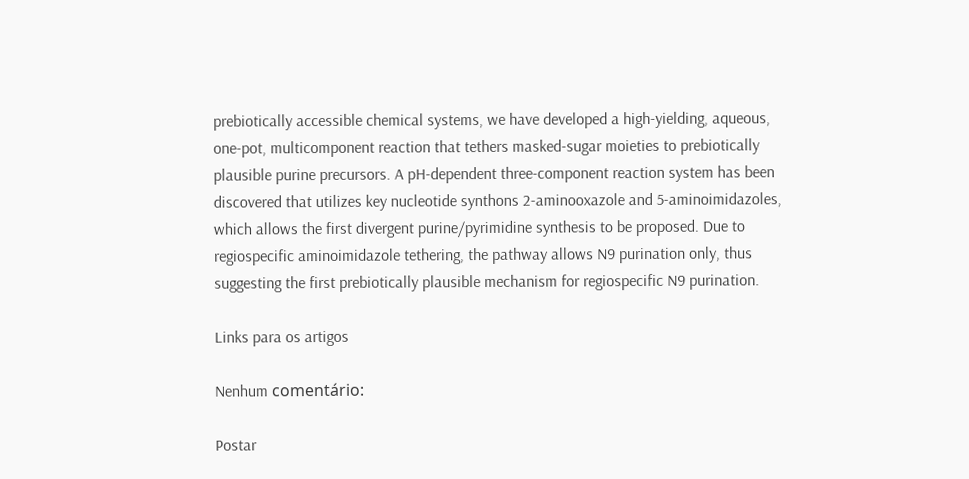prebiotically accessible chemical systems, we have developed a high-yielding, aqueous, one-pot, multicomponent reaction that tethers masked-sugar moieties to prebiotically plausible purine precursors. A pH-dependent three-component reaction system has been discovered that utilizes key nucleotide synthons 2-aminooxazole and 5-aminoimidazoles, which allows the first divergent purine/pyrimidine synthesis to be proposed. Due to regiospecific aminoimidazole tethering, the pathway allows N9 purination only, thus suggesting the first prebiotically plausible mechanism for regiospecific N9 purination.

Links para os artigos

Nenhum comentário:

Postar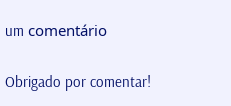um comentário

Obrigado por comentar!